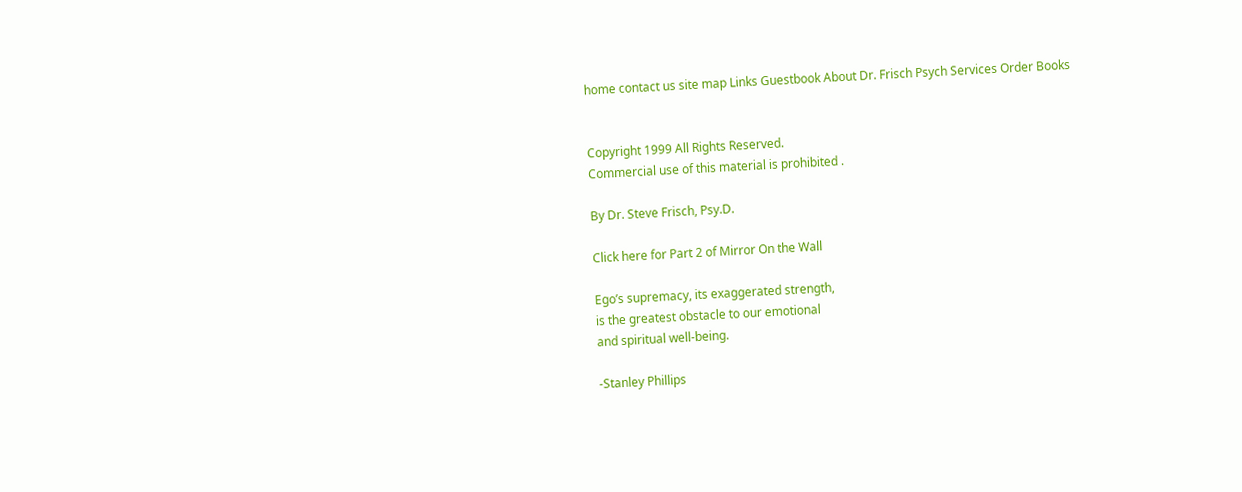home contact us site map Links Guestbook About Dr. Frisch Psych Services Order Books


Copyright 1999 All Rights Reserved.
Commercial use of this material is prohibited .

By Dr. Steve Frisch, Psy.D.

Click here for Part 2 of Mirror On the Wall

Ego’s supremacy, its exaggerated strength,
is the greatest obstacle to our emotional
and spiritual well-being.

-Stanley Phillips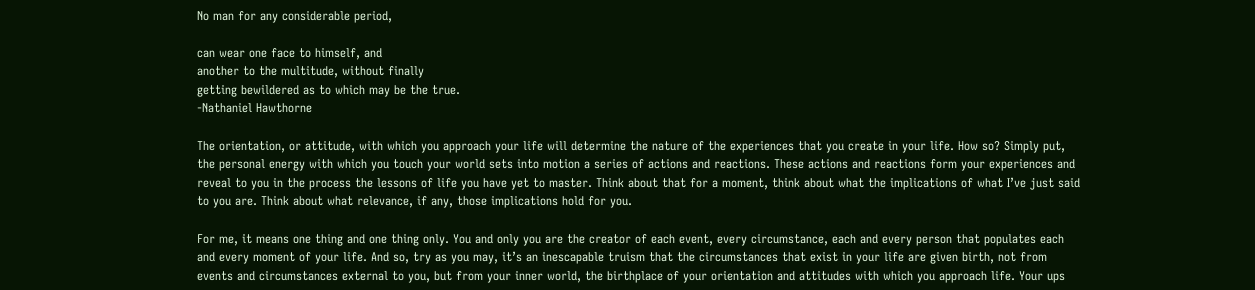No man for any considerable period,

can wear one face to himself, and
another to the multitude, without finally
getting bewildered as to which may be the true.
-Nathaniel Hawthorne

The orientation, or attitude, with which you approach your life will determine the nature of the experiences that you create in your life. How so? Simply put, the personal energy with which you touch your world sets into motion a series of actions and reactions. These actions and reactions form your experiences and reveal to you in the process the lessons of life you have yet to master. Think about that for a moment, think about what the implications of what I’ve just said to you are. Think about what relevance, if any, those implications hold for you.

For me, it means one thing and one thing only. You and only you are the creator of each event, every circumstance, each and every person that populates each and every moment of your life. And so, try as you may, it’s an inescapable truism that the circumstances that exist in your life are given birth, not from events and circumstances external to you, but from your inner world, the birthplace of your orientation and attitudes with which you approach life. Your ups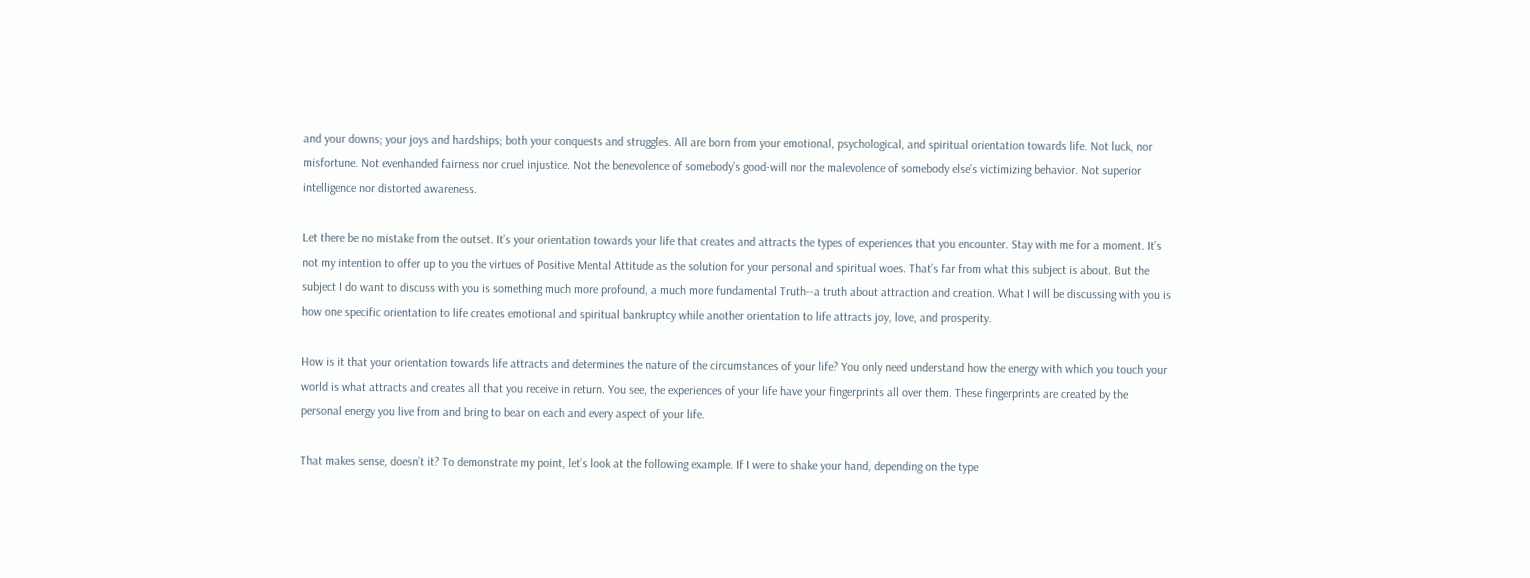and your downs; your joys and hardships; both your conquests and struggles. All are born from your emotional, psychological, and spiritual orientation towards life. Not luck, nor misfortune. Not evenhanded fairness nor cruel injustice. Not the benevolence of somebody’s good-will nor the malevolence of somebody else’s victimizing behavior. Not superior intelligence nor distorted awareness.

Let there be no mistake from the outset. It’s your orientation towards your life that creates and attracts the types of experiences that you encounter. Stay with me for a moment. It’s not my intention to offer up to you the virtues of Positive Mental Attitude as the solution for your personal and spiritual woes. That’s far from what this subject is about. But the subject I do want to discuss with you is something much more profound, a much more fundamental Truth--a truth about attraction and creation. What I will be discussing with you is how one specific orientation to life creates emotional and spiritual bankruptcy while another orientation to life attracts joy, love, and prosperity.

How is it that your orientation towards life attracts and determines the nature of the circumstances of your life? You only need understand how the energy with which you touch your world is what attracts and creates all that you receive in return. You see, the experiences of your life have your fingerprints all over them. These fingerprints are created by the personal energy you live from and bring to bear on each and every aspect of your life.

That makes sense, doesn’t it? To demonstrate my point, let’s look at the following example. If I were to shake your hand, depending on the type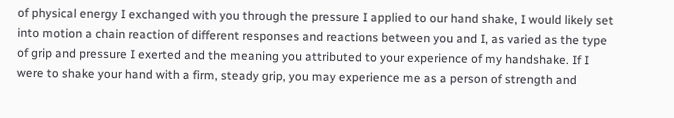of physical energy I exchanged with you through the pressure I applied to our hand shake, I would likely set into motion a chain reaction of different responses and reactions between you and I, as varied as the type of grip and pressure I exerted and the meaning you attributed to your experience of my handshake. If I were to shake your hand with a firm, steady grip, you may experience me as a person of strength and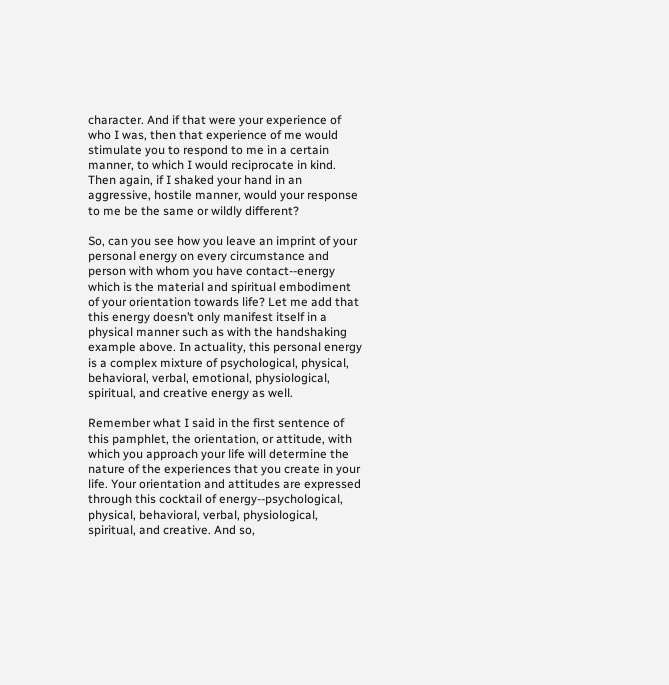character. And if that were your experience of who I was, then that experience of me would stimulate you to respond to me in a certain manner, to which I would reciprocate in kind. Then again, if I shaked your hand in an aggressive, hostile manner, would your response to me be the same or wildly different?

So, can you see how you leave an imprint of your personal energy on every circumstance and person with whom you have contact--energy which is the material and spiritual embodiment of your orientation towards life? Let me add that this energy doesn’t only manifest itself in a physical manner such as with the handshaking example above. In actuality, this personal energy is a complex mixture of psychological, physical, behavioral, verbal, emotional, physiological, spiritual, and creative energy as well.

Remember what I said in the first sentence of this pamphlet, the orientation, or attitude, with which you approach your life will determine the nature of the experiences that you create in your life. Your orientation and attitudes are expressed through this cocktail of energy--psychological, physical, behavioral, verbal, physiological, spiritual, and creative. And so,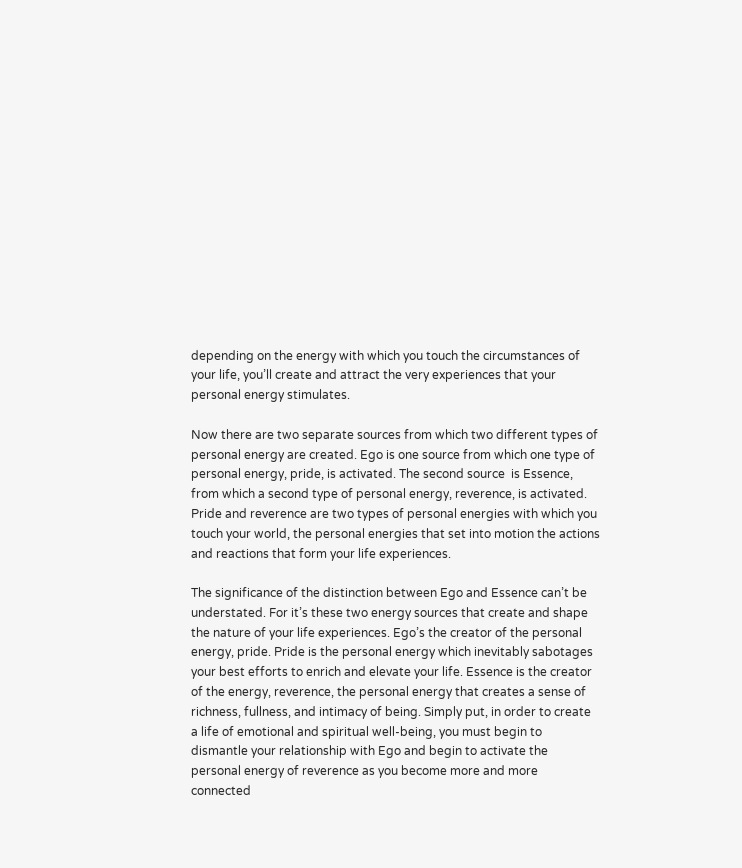depending on the energy with which you touch the circumstances of your life, you’ll create and attract the very experiences that your personal energy stimulates.

Now there are two separate sources from which two different types of personal energy are created. Ego is one source from which one type of personal energy, pride, is activated. The second source  is Essence, from which a second type of personal energy, reverence, is activated. Pride and reverence are two types of personal energies with which you touch your world, the personal energies that set into motion the actions and reactions that form your life experiences.

The significance of the distinction between Ego and Essence can’t be understated. For it’s these two energy sources that create and shape the nature of your life experiences. Ego’s the creator of the personal energy, pride. Pride is the personal energy which inevitably sabotages your best efforts to enrich and elevate your life. Essence is the creator of the energy, reverence, the personal energy that creates a sense of richness, fullness, and intimacy of being. Simply put, in order to create a life of emotional and spiritual well-being, you must begin to dismantle your relationship with Ego and begin to activate the personal energy of reverence as you become more and more connected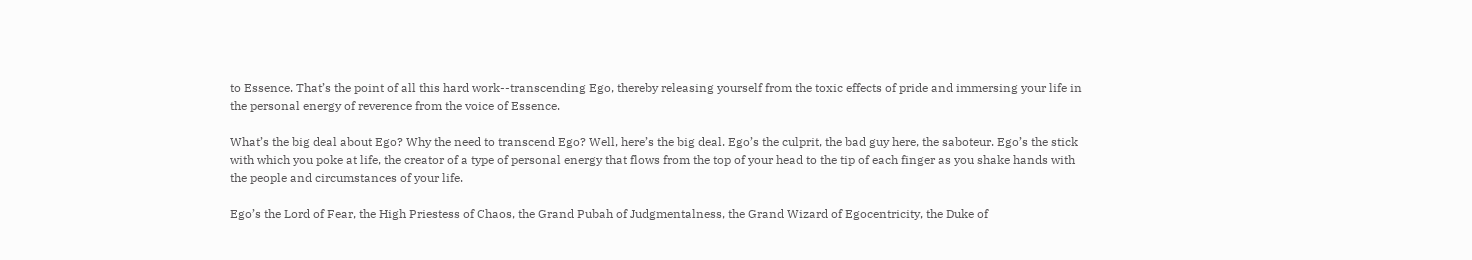to Essence. That’s the point of all this hard work--transcending Ego, thereby releasing yourself from the toxic effects of pride and immersing your life in the personal energy of reverence from the voice of Essence.

What’s the big deal about Ego? Why the need to transcend Ego? Well, here’s the big deal. Ego’s the culprit, the bad guy here, the saboteur. Ego’s the stick with which you poke at life, the creator of a type of personal energy that flows from the top of your head to the tip of each finger as you shake hands with the people and circumstances of your life.

Ego’s the Lord of Fear, the High Priestess of Chaos, the Grand Pubah of Judgmentalness, the Grand Wizard of Egocentricity, the Duke of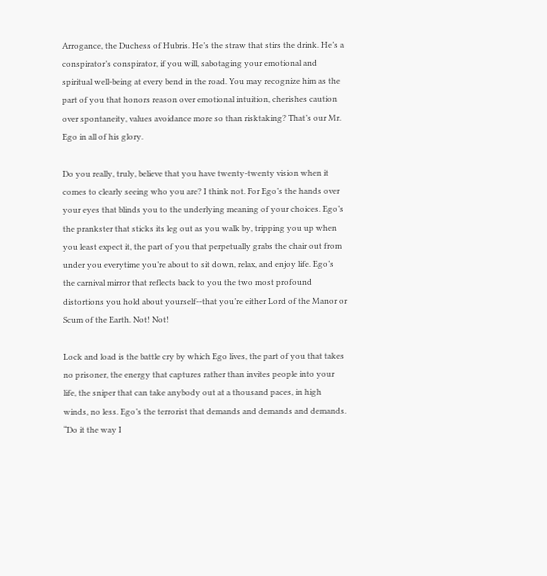Arrogance, the Duchess of Hubris. He’s the straw that stirs the drink. He’s a conspirator’s conspirator, if you will, sabotaging your emotional and spiritual well-being at every bend in the road. You may recognize him as the part of you that honors reason over emotional intuition, cherishes caution over spontaneity, values avoidance more so than risktaking? That’s our Mr. Ego in all of his glory.

Do you really, truly, believe that you have twenty-twenty vision when it comes to clearly seeing who you are? I think not. For Ego’s the hands over your eyes that blinds you to the underlying meaning of your choices. Ego’s the prankster that sticks its leg out as you walk by, tripping you up when you least expect it, the part of you that perpetually grabs the chair out from under you everytime you’re about to sit down, relax, and enjoy life. Ego’s the carnival mirror that reflects back to you the two most profound distortions you hold about yourself--that you’re either Lord of the Manor or Scum of the Earth. Not! Not!

Lock and load is the battle cry by which Ego lives, the part of you that takes no prisoner, the energy that captures rather than invites people into your life, the sniper that can take anybody out at a thousand paces, in high winds, no less. Ego’s the terrorist that demands and demands and demands. “Do it the way I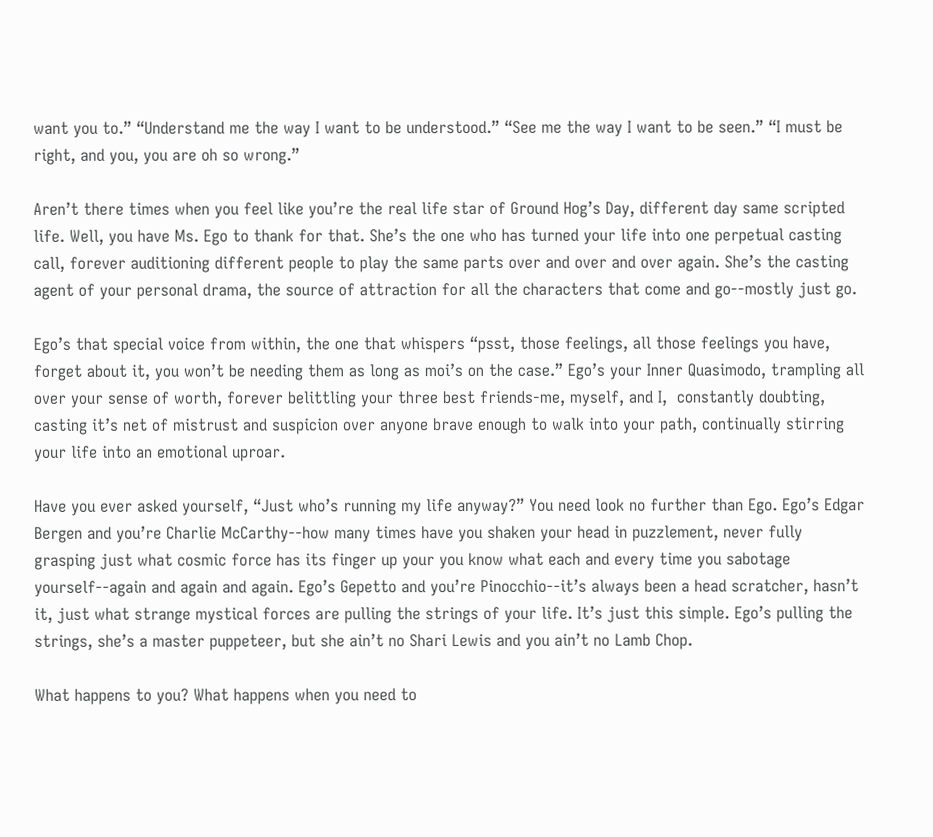want you to.” “Understand me the way I want to be understood.” “See me the way I want to be seen.” “I must be right, and you, you are oh so wrong.”

Aren’t there times when you feel like you’re the real life star of Ground Hog’s Day, different day same scripted life. Well, you have Ms. Ego to thank for that. She’s the one who has turned your life into one perpetual casting call, forever auditioning different people to play the same parts over and over and over again. She’s the casting agent of your personal drama, the source of attraction for all the characters that come and go--mostly just go.

Ego’s that special voice from within, the one that whispers “psst, those feelings, all those feelings you have, forget about it, you won’t be needing them as long as moi’s on the case.” Ego’s your Inner Quasimodo, trampling all over your sense of worth, forever belittling your three best friends-me, myself, and I,  constantly doubting, casting it’s net of mistrust and suspicion over anyone brave enough to walk into your path, continually stirring your life into an emotional uproar.

Have you ever asked yourself, “Just who’s running my life anyway?” You need look no further than Ego. Ego’s Edgar Bergen and you’re Charlie McCarthy--how many times have you shaken your head in puzzlement, never fully grasping just what cosmic force has its finger up your you know what each and every time you sabotage yourself--again and again and again. Ego’s Gepetto and you’re Pinocchio--it’s always been a head scratcher, hasn’t it, just what strange mystical forces are pulling the strings of your life. It’s just this simple. Ego’s pulling the strings, she’s a master puppeteer, but she ain’t no Shari Lewis and you ain’t no Lamb Chop.

What happens to you? What happens when you need to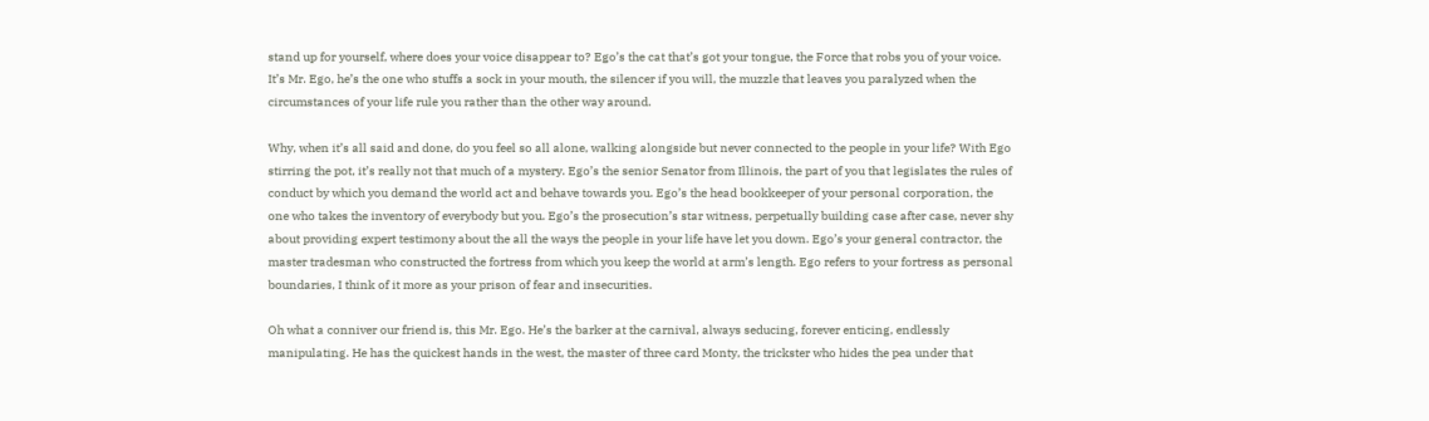stand up for yourself, where does your voice disappear to? Ego’s the cat that’s got your tongue, the Force that robs you of your voice. It’s Mr. Ego, he’s the one who stuffs a sock in your mouth, the silencer if you will, the muzzle that leaves you paralyzed when the circumstances of your life rule you rather than the other way around.

Why, when it’s all said and done, do you feel so all alone, walking alongside but never connected to the people in your life? With Ego stirring the pot, it’s really not that much of a mystery. Ego’s the senior Senator from Illinois, the part of you that legislates the rules of conduct by which you demand the world act and behave towards you. Ego’s the head bookkeeper of your personal corporation, the one who takes the inventory of everybody but you. Ego’s the prosecution’s star witness, perpetually building case after case, never shy about providing expert testimony about the all the ways the people in your life have let you down. Ego’s your general contractor, the master tradesman who constructed the fortress from which you keep the world at arm’s length. Ego refers to your fortress as personal boundaries, I think of it more as your prison of fear and insecurities.

Oh what a conniver our friend is, this Mr. Ego. He’s the barker at the carnival, always seducing, forever enticing, endlessly manipulating. He has the quickest hands in the west, the master of three card Monty, the trickster who hides the pea under that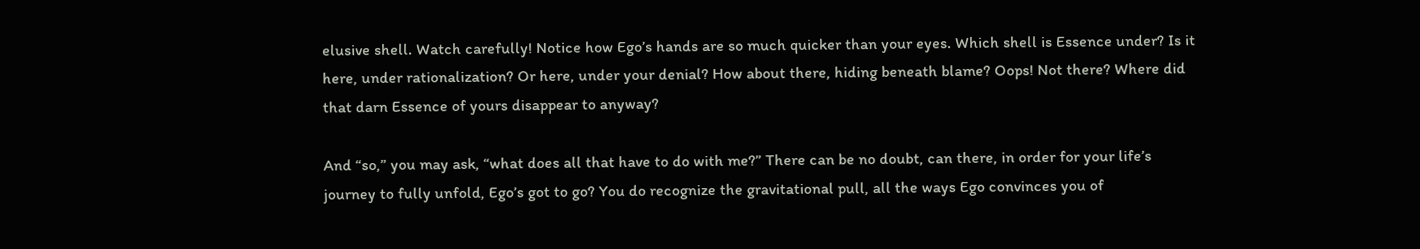elusive shell. Watch carefully! Notice how Ego’s hands are so much quicker than your eyes. Which shell is Essence under? Is it here, under rationalization? Or here, under your denial? How about there, hiding beneath blame? Oops! Not there? Where did that darn Essence of yours disappear to anyway?

And “so,” you may ask, “what does all that have to do with me?” There can be no doubt, can there, in order for your life’s journey to fully unfold, Ego’s got to go? You do recognize the gravitational pull, all the ways Ego convinces you of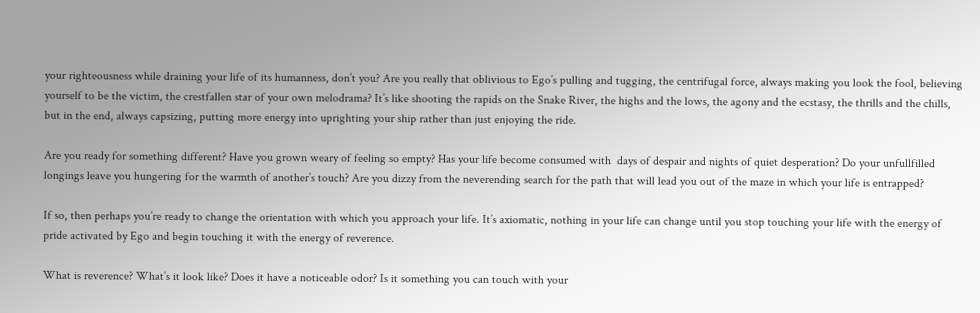your righteousness while draining your life of its humanness, don’t you? Are you really that oblivious to Ego’s pulling and tugging, the centrifugal force, always making you look the fool, believing yourself to be the victim, the crestfallen star of your own melodrama? It’s like shooting the rapids on the Snake River, the highs and the lows, the agony and the ecstasy, the thrills and the chills, but in the end, always capsizing, putting more energy into uprighting your ship rather than just enjoying the ride.

Are you ready for something different? Have you grown weary of feeling so empty? Has your life become consumed with  days of despair and nights of quiet desperation? Do your unfullfilled longings leave you hungering for the warmth of another’s touch? Are you dizzy from the neverending search for the path that will lead you out of the maze in which your life is entrapped?

If so, then perhaps you’re ready to change the orientation with which you approach your life. It’s axiomatic, nothing in your life can change until you stop touching your life with the energy of pride activated by Ego and begin touching it with the energy of reverence.

What is reverence? What’s it look like? Does it have a noticeable odor? Is it something you can touch with your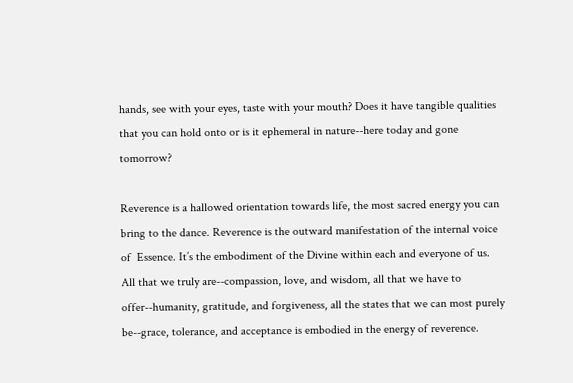hands, see with your eyes, taste with your mouth? Does it have tangible qualities that you can hold onto or is it ephemeral in nature--here today and gone tomorrow?

Reverence is a hallowed orientation towards life, the most sacred energy you can bring to the dance. Reverence is the outward manifestation of the internal voice of  Essence. It’s the embodiment of the Divine within each and everyone of us. All that we truly are--compassion, love, and wisdom, all that we have to offer--humanity, gratitude, and forgiveness, all the states that we can most purely be--grace, tolerance, and acceptance is embodied in the energy of reverence.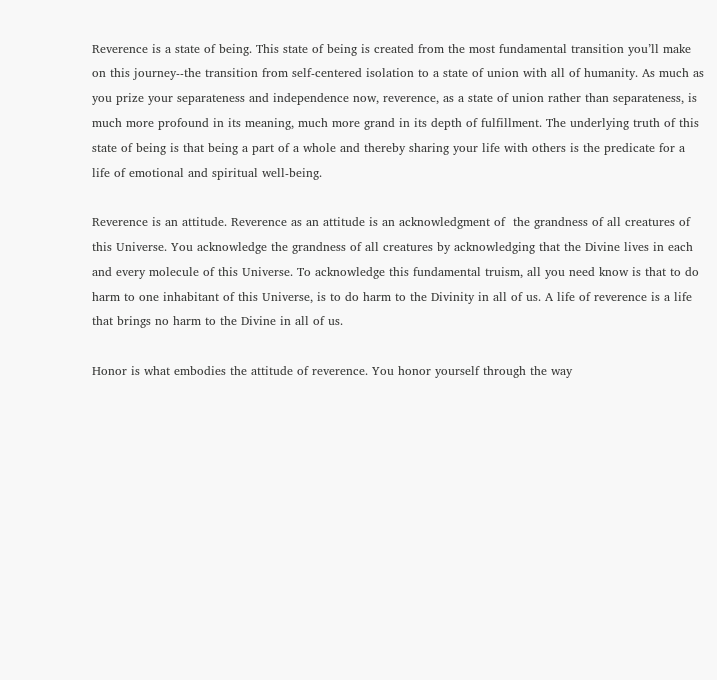Reverence is a state of being. This state of being is created from the most fundamental transition you’ll make on this journey--the transition from self-centered isolation to a state of union with all of humanity. As much as you prize your separateness and independence now, reverence, as a state of union rather than separateness, is much more profound in its meaning, much more grand in its depth of fulfillment. The underlying truth of this state of being is that being a part of a whole and thereby sharing your life with others is the predicate for a life of emotional and spiritual well-being.

Reverence is an attitude. Reverence as an attitude is an acknowledgment of  the grandness of all creatures of this Universe. You acknowledge the grandness of all creatures by acknowledging that the Divine lives in each and every molecule of this Universe. To acknowledge this fundamental truism, all you need know is that to do harm to one inhabitant of this Universe, is to do harm to the Divinity in all of us. A life of reverence is a life that brings no harm to the Divine in all of us.

Honor is what embodies the attitude of reverence. You honor yourself through the way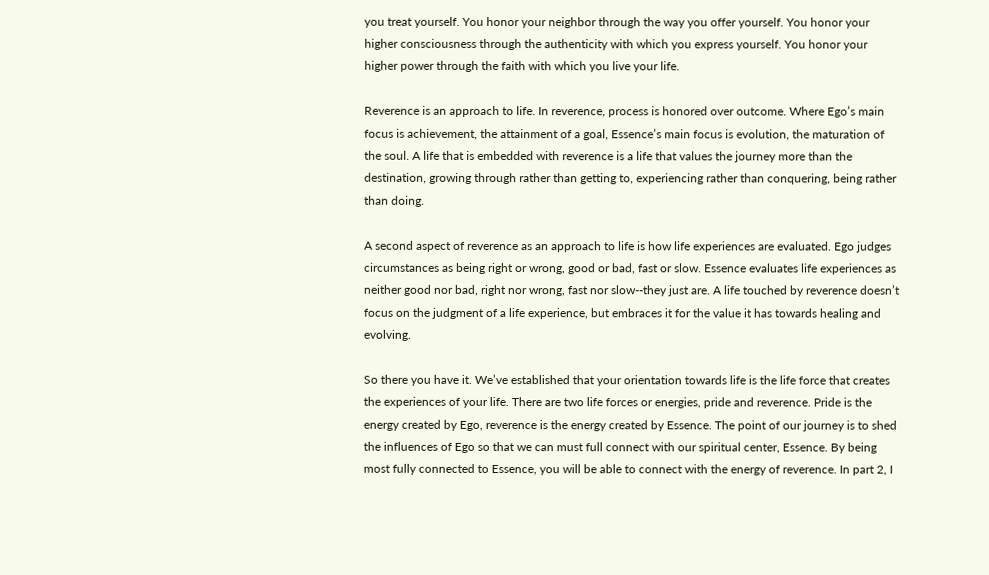you treat yourself. You honor your neighbor through the way you offer yourself. You honor your higher consciousness through the authenticity with which you express yourself. You honor your higher power through the faith with which you live your life.

Reverence is an approach to life. In reverence, process is honored over outcome. Where Ego’s main focus is achievement, the attainment of a goal, Essence’s main focus is evolution, the maturation of the soul. A life that is embedded with reverence is a life that values the journey more than the destination, growing through rather than getting to, experiencing rather than conquering, being rather than doing.

A second aspect of reverence as an approach to life is how life experiences are evaluated. Ego judges circumstances as being right or wrong, good or bad, fast or slow. Essence evaluates life experiences as neither good nor bad, right nor wrong, fast nor slow--they just are. A life touched by reverence doesn’t focus on the judgment of a life experience, but embraces it for the value it has towards healing and evolving.

So there you have it. We’ve established that your orientation towards life is the life force that creates the experiences of your life. There are two life forces or energies, pride and reverence. Pride is the energy created by Ego, reverence is the energy created by Essence. The point of our journey is to shed the influences of Ego so that we can must full connect with our spiritual center, Essence. By being most fully connected to Essence, you will be able to connect with the energy of reverence. In part 2, I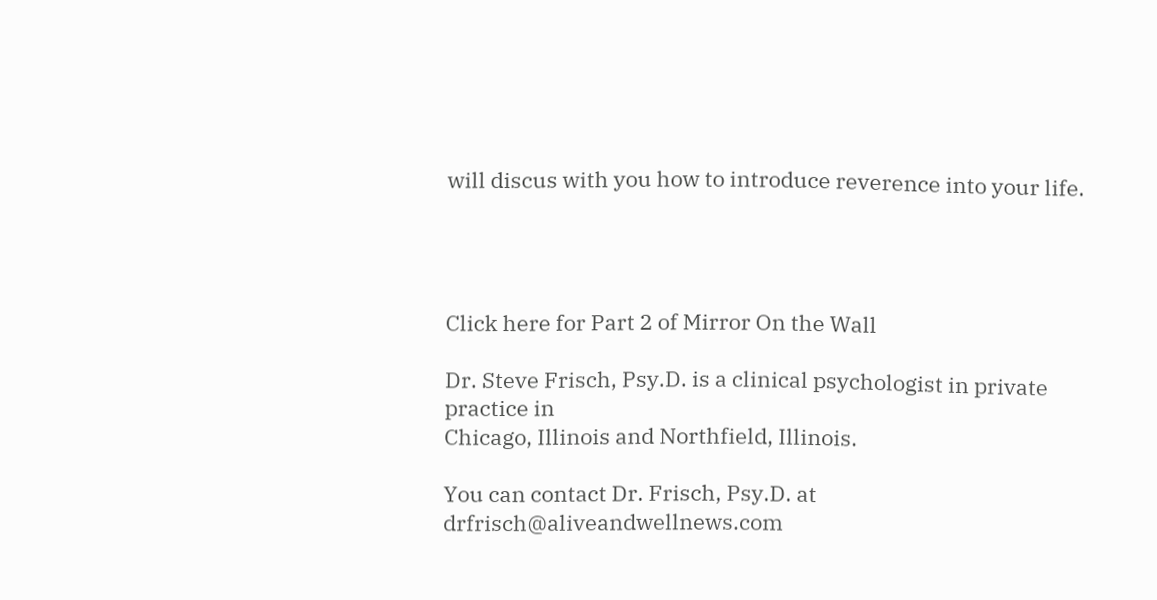will discus with you how to introduce reverence into your life.




Click here for Part 2 of Mirror On the Wall

Dr. Steve Frisch, Psy.D. is a clinical psychologist in private practice in
Chicago, Illinois and Northfield, Illinois.

You can contact Dr. Frisch, Psy.D. at drfrisch@aliveandwellnews.com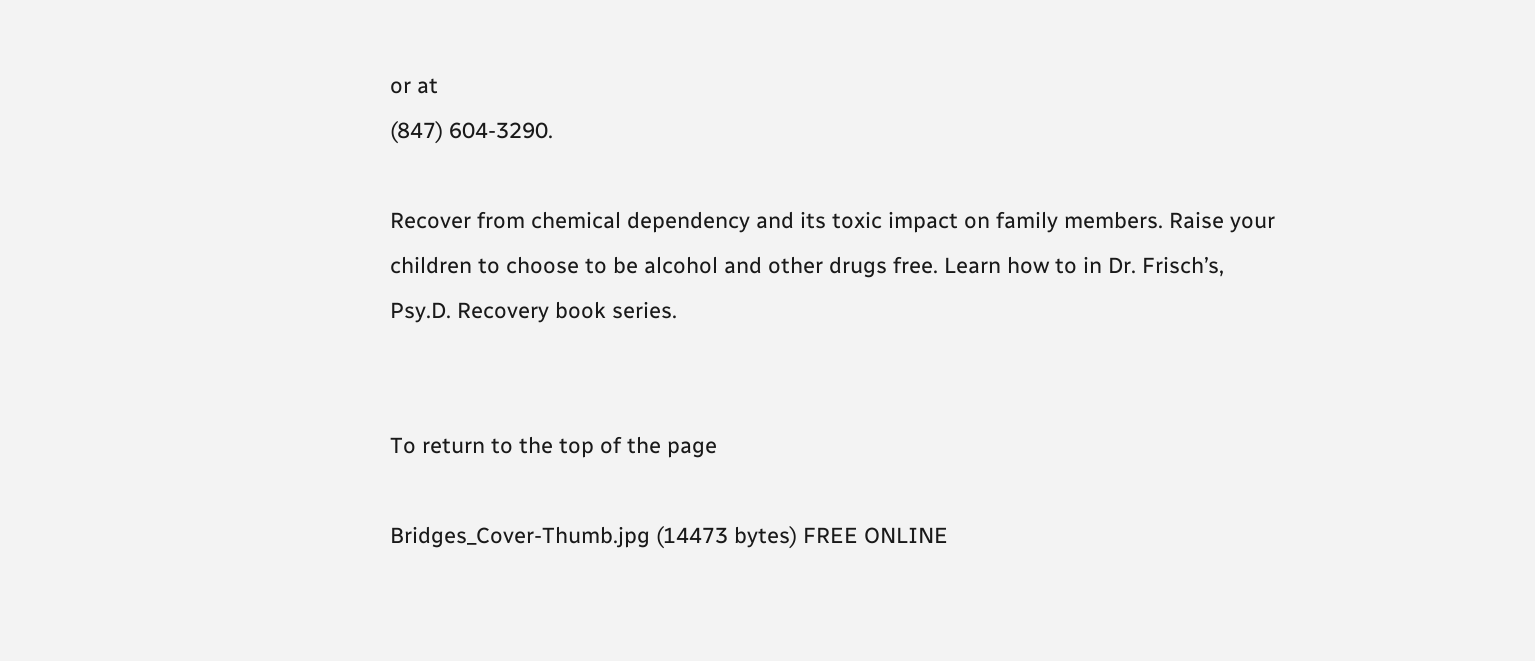or at
(847) 604-3290.

Recover from chemical dependency and its toxic impact on family members. Raise your children to choose to be alcohol and other drugs free. Learn how to in Dr. Frisch’s, Psy.D. Recovery book series.


To return to the top of the page

Bridges_Cover-Thumb.jpg (14473 bytes) FREE ONLINE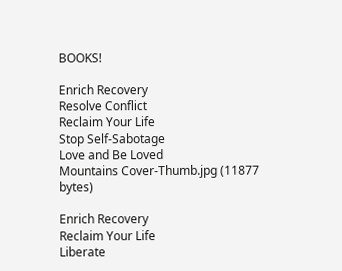BOOKS!

Enrich Recovery
Resolve Conflict
Reclaim Your Life
Stop Self-Sabotage
Love and Be Loved
Mountains Cover-Thumb.jpg (11877 bytes)

Enrich Recovery
Reclaim Your Life
Liberate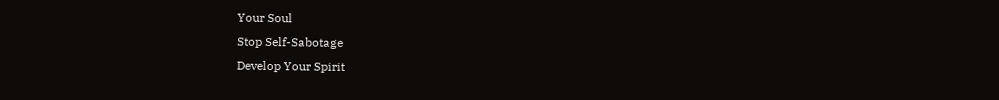Your Soul
Stop Self-Sabotage
Develop Your Spirit